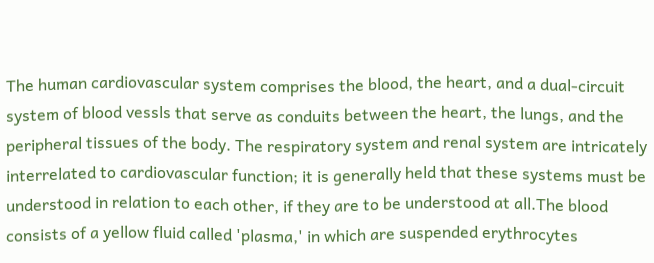The human cardiovascular system comprises the blood, the heart, and a dual-circuit system of blood vessls that serve as conduits between the heart, the lungs, and the peripheral tissues of the body. The respiratory system and renal system are intricately interrelated to cardiovascular function; it is generally held that these systems must be understood in relation to each other, if they are to be understood at all.The blood consists of a yellow fluid called 'plasma,' in which are suspended erythrocytes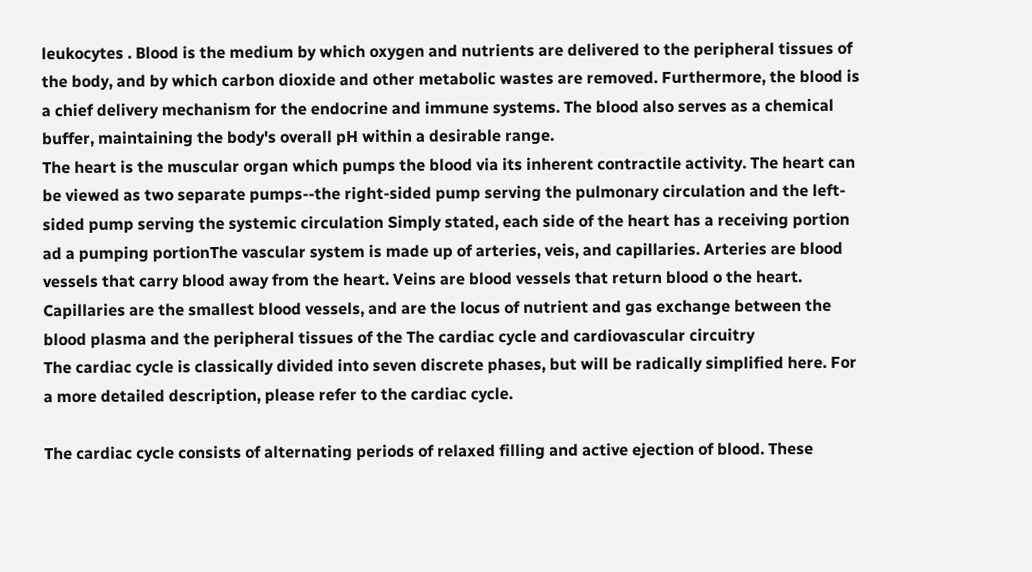leukocytes . Blood is the medium by which oxygen and nutrients are delivered to the peripheral tissues of the body, and by which carbon dioxide and other metabolic wastes are removed. Furthermore, the blood is a chief delivery mechanism for the endocrine and immune systems. The blood also serves as a chemical buffer, maintaining the body's overall pH within a desirable range.
The heart is the muscular organ which pumps the blood via its inherent contractile activity. The heart can be viewed as two separate pumps--the right-sided pump serving the pulmonary circulation and the left-sided pump serving the systemic circulation Simply stated, each side of the heart has a receiving portion ad a pumping portionThe vascular system is made up of arteries, veis, and capillaries. Arteries are blood vessels that carry blood away from the heart. Veins are blood vessels that return blood o the heart. Capillaries are the smallest blood vessels, and are the locus of nutrient and gas exchange between the blood plasma and the peripheral tissues of the The cardiac cycle and cardiovascular circuitry
The cardiac cycle is classically divided into seven discrete phases, but will be radically simplified here. For a more detailed description, please refer to the cardiac cycle.

The cardiac cycle consists of alternating periods of relaxed filling and active ejection of blood. These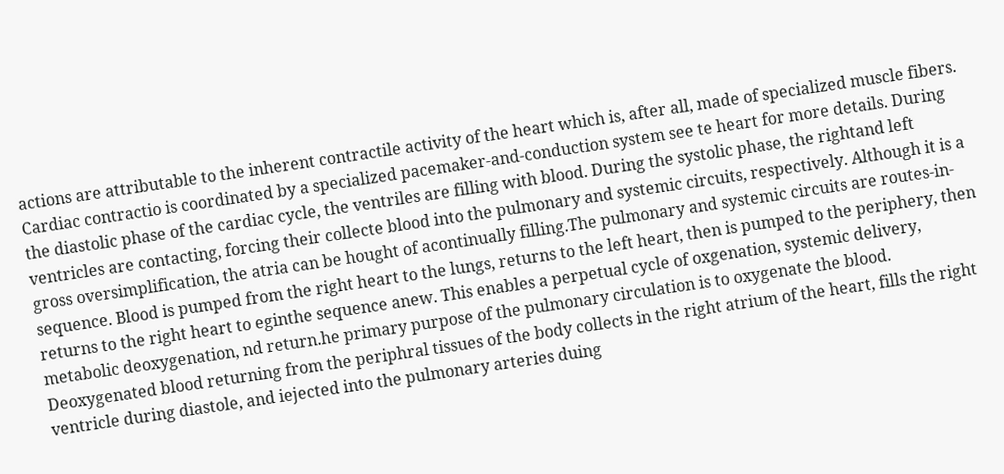actions are attributable to the inherent contractile activity of the heart which is, after all, made of specialized muscle fibers. Cardiac contractio is coordinated by a specialized pacemaker-and-conduction system see te heart for more details. During the diastolic phase of the cardiac cycle, the ventriles are filling with blood. During the systolic phase, the rightand left ventricles are contacting, forcing their collecte blood into the pulmonary and systemic circuits, respectively. Although it is a gross oversimplification, the atria can be hought of acontinually filling.The pulmonary and systemic circuits are routes-in-sequence. Blood is pumped from the right heart to the lungs, returns to the left heart, then is pumped to the periphery, then returns to the right heart to eginthe sequence anew. This enables a perpetual cycle of oxgenation, systemic delivery, metabolic deoxygenation, nd return.he primary purpose of the pulmonary circulation is to oxygenate the blood. Deoxygenated blood returning from the periphral tissues of the body collects in the right atrium of the heart, fills the right ventricle during diastole, and iejected into the pulmonary arteries duing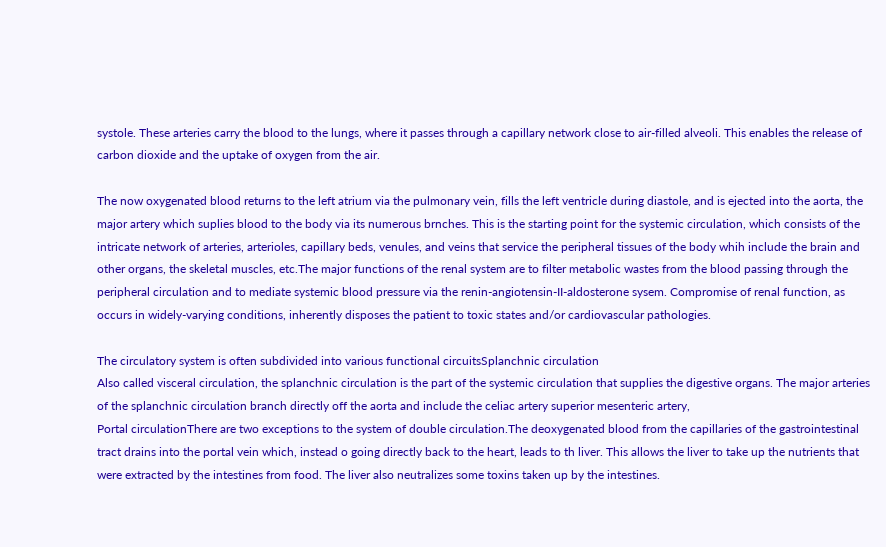systole. These arteries carry the blood to the lungs, where it passes through a capillary network close to air-filled alveoli. This enables the release of carbon dioxide and the uptake of oxygen from the air.

The now oxygenated blood returns to the left atrium via the pulmonary vein, fills the left ventricle during diastole, and is ejected into the aorta, the major artery which suplies blood to the body via its numerous brnches. This is the starting point for the systemic circulation, which consists of the intricate network of arteries, arterioles, capillary beds, venules, and veins that service the peripheral tissues of the body whih include the brain and other organs, the skeletal muscles, etc.The major functions of the renal system are to filter metabolic wastes from the blood passing through the peripheral circulation and to mediate systemic blood pressure via the renin-angiotensin-II-aldosterone sysem. Compromise of renal function, as occurs in widely-varying conditions, inherently disposes the patient to toxic states and/or cardiovascular pathologies.

The circulatory system is often subdivided into various functional circuitsSplanchnic circulation
Also called visceral circulation, the splanchnic circulation is the part of the systemic circulation that supplies the digestive organs. The major arteries of the splanchnic circulation branch directly off the aorta and include the celiac artery superior mesenteric artery,
Portal circulationThere are two exceptions to the system of double circulation.The deoxygenated blood from the capillaries of the gastrointestinal tract drains into the portal vein which, instead o going directly back to the heart, leads to th liver. This allows the liver to take up the nutrients that were extracted by the intestines from food. The liver also neutralizes some toxins taken up by the intestines.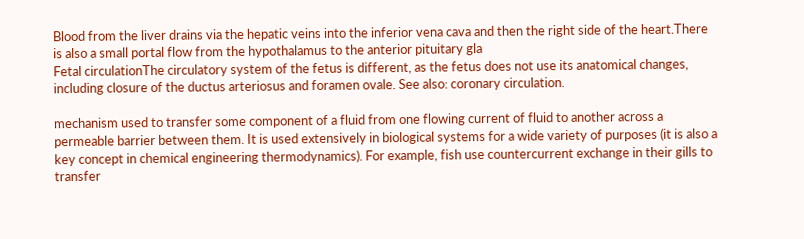Blood from the liver drains via the hepatic veins into the inferior vena cava and then the right side of the heart.There is also a small portal flow from the hypothalamus to the anterior pituitary gla
Fetal circulationThe circulatory system of the fetus is different, as the fetus does not use its anatomical changes, including closure of the ductus arteriosus and foramen ovale. See also: coronary circulation.

mechanism used to transfer some component of a fluid from one flowing current of fluid to another across a permeable barrier between them. It is used extensively in biological systems for a wide variety of purposes (it is also a key concept in chemical engineering thermodynamics). For example, fish use countercurrent exchange in their gills to transfer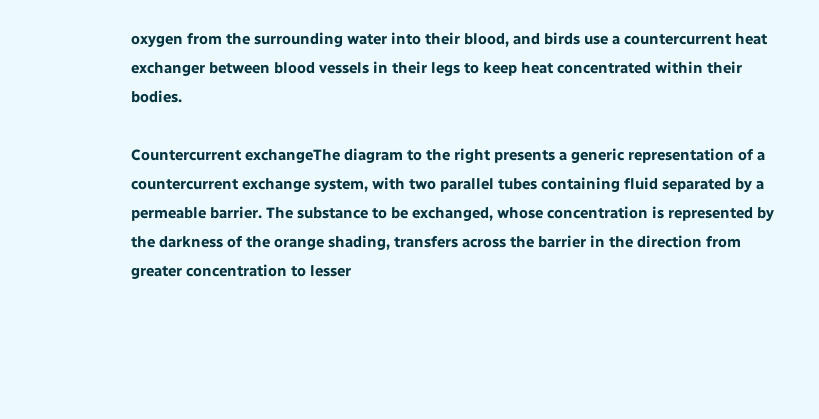oxygen from the surrounding water into their blood, and birds use a countercurrent heat exchanger between blood vessels in their legs to keep heat concentrated within their bodies.

Countercurrent exchangeThe diagram to the right presents a generic representation of a countercurrent exchange system, with two parallel tubes containing fluid separated by a permeable barrier. The substance to be exchanged, whose concentration is represented by the darkness of the orange shading, transfers across the barrier in the direction from greater concentration to lesser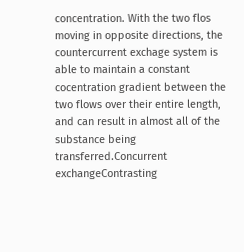concentration. With the two flos moving in opposite directions, the countercurrent exchage system is able to maintain a constant cocentration gradient between the two flows over their entire length, and can result in almost all of the substance being transferred.Concurrent exchangeContrasting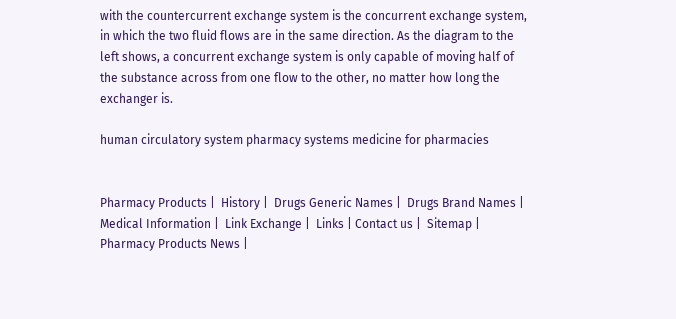with the countercurrent exchange system is the concurrent exchange system, in which the two fluid flows are in the same direction. As the diagram to the left shows, a concurrent exchange system is only capable of moving half of the substance across from one flow to the other, no matter how long the exchanger is.

human circulatory system pharmacy systems medicine for pharmacies


Pharmacy Products |  History |  Drugs Generic Names |  Drugs Brand Names | Medical Information |  Link Exchange |  Links | Contact us |  Sitemap | Pharmacy Products News |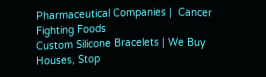Pharmaceutical Companies |  Cancer Fighting Foods
Custom Silicone Bracelets | We Buy Houses, Stop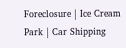Foreclosure | Ice Cream Park | Car Shipping